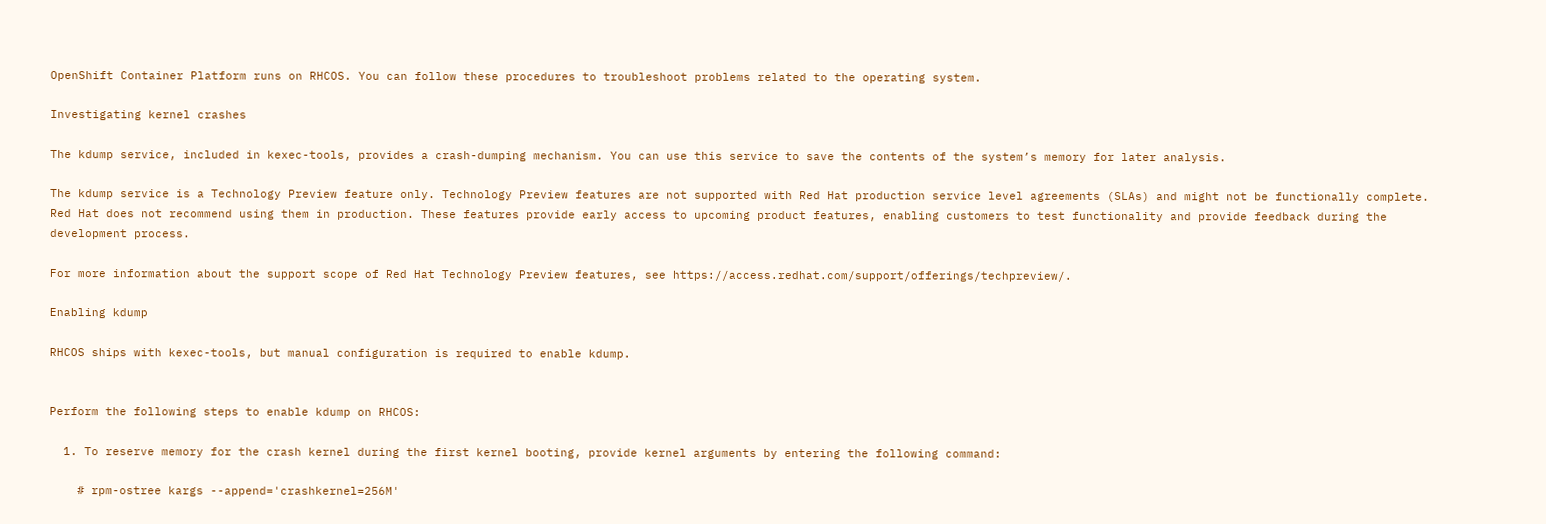OpenShift Container Platform runs on RHCOS. You can follow these procedures to troubleshoot problems related to the operating system.

Investigating kernel crashes

The kdump service, included in kexec-tools, provides a crash-dumping mechanism. You can use this service to save the contents of the system’s memory for later analysis.

The kdump service is a Technology Preview feature only. Technology Preview features are not supported with Red Hat production service level agreements (SLAs) and might not be functionally complete. Red Hat does not recommend using them in production. These features provide early access to upcoming product features, enabling customers to test functionality and provide feedback during the development process.

For more information about the support scope of Red Hat Technology Preview features, see https://access.redhat.com/support/offerings/techpreview/.

Enabling kdump

RHCOS ships with kexec-tools, but manual configuration is required to enable kdump.


Perform the following steps to enable kdump on RHCOS:

  1. To reserve memory for the crash kernel during the first kernel booting, provide kernel arguments by entering the following command:

    # rpm-ostree kargs --append='crashkernel=256M'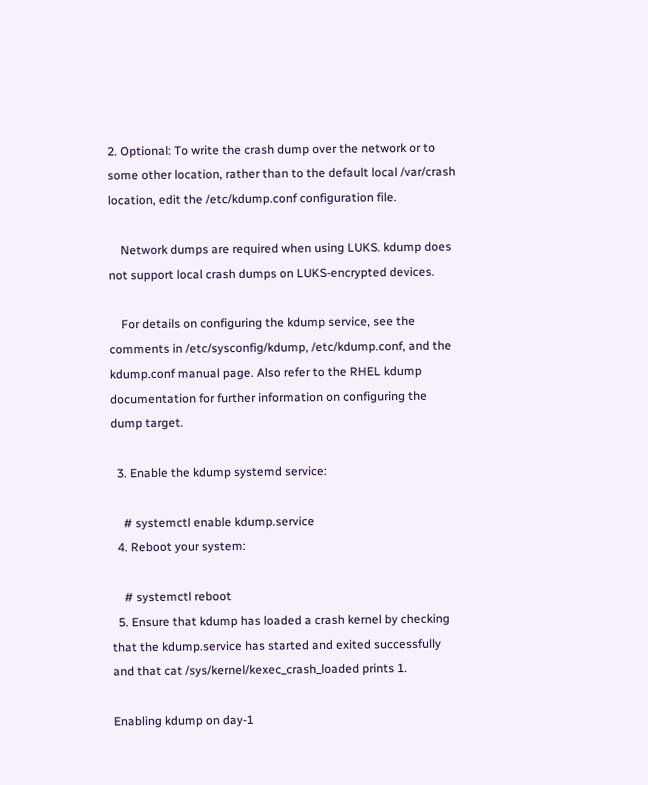2. Optional: To write the crash dump over the network or to some other location, rather than to the default local /var/crash location, edit the /etc/kdump.conf configuration file.

    Network dumps are required when using LUKS. kdump does not support local crash dumps on LUKS-encrypted devices.

    For details on configuring the kdump service, see the comments in /etc/sysconfig/kdump, /etc/kdump.conf, and the kdump.conf manual page. Also refer to the RHEL kdump documentation for further information on configuring the dump target.

  3. Enable the kdump systemd service:

    # systemctl enable kdump.service
  4. Reboot your system:

    # systemctl reboot
  5. Ensure that kdump has loaded a crash kernel by checking that the kdump.service has started and exited successfully and that cat /sys/kernel/kexec_crash_loaded prints 1.

Enabling kdump on day-1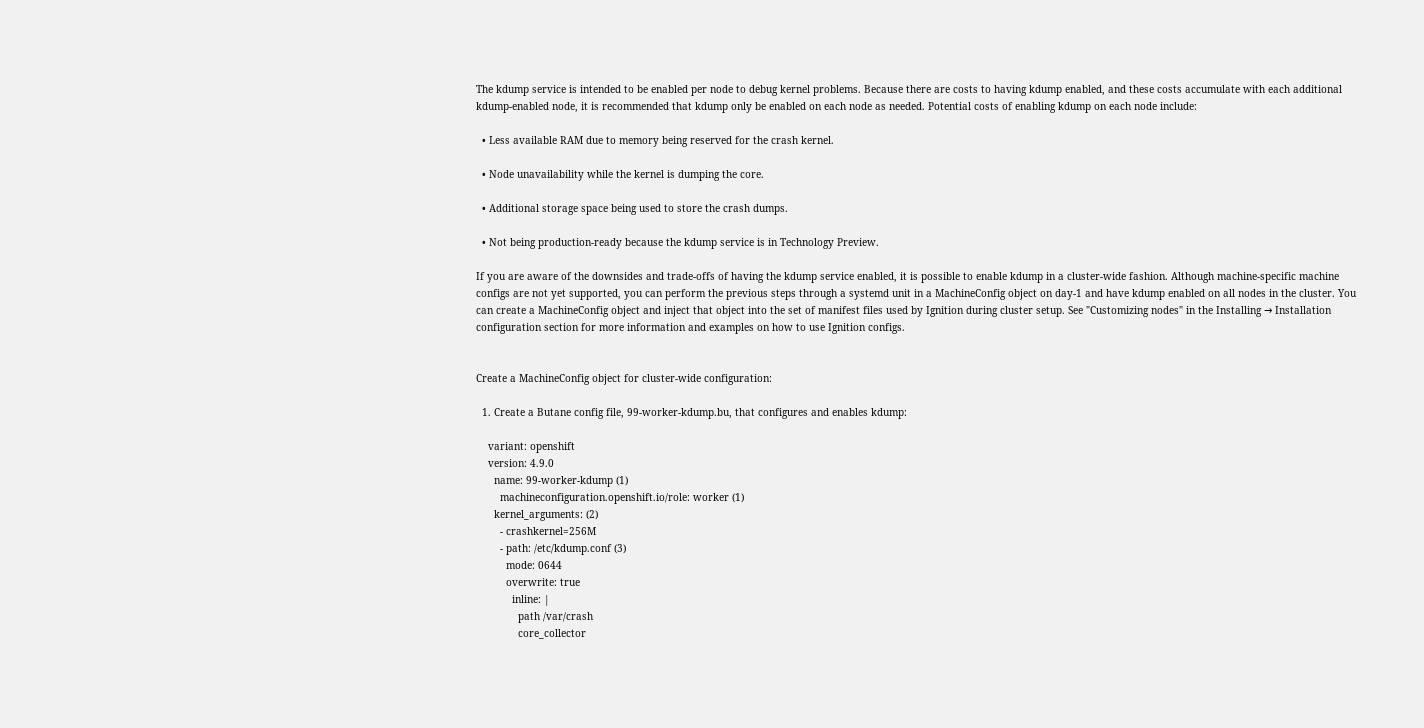The kdump service is intended to be enabled per node to debug kernel problems. Because there are costs to having kdump enabled, and these costs accumulate with each additional kdump-enabled node, it is recommended that kdump only be enabled on each node as needed. Potential costs of enabling kdump on each node include:

  • Less available RAM due to memory being reserved for the crash kernel.

  • Node unavailability while the kernel is dumping the core.

  • Additional storage space being used to store the crash dumps.

  • Not being production-ready because the kdump service is in Technology Preview.

If you are aware of the downsides and trade-offs of having the kdump service enabled, it is possible to enable kdump in a cluster-wide fashion. Although machine-specific machine configs are not yet supported, you can perform the previous steps through a systemd unit in a MachineConfig object on day-1 and have kdump enabled on all nodes in the cluster. You can create a MachineConfig object and inject that object into the set of manifest files used by Ignition during cluster setup. See "Customizing nodes" in the Installing → Installation configuration section for more information and examples on how to use Ignition configs.


Create a MachineConfig object for cluster-wide configuration:

  1. Create a Butane config file, 99-worker-kdump.bu, that configures and enables kdump:

    variant: openshift
    version: 4.9.0
      name: 99-worker-kdump (1)
        machineconfiguration.openshift.io/role: worker (1)
      kernel_arguments: (2)
        - crashkernel=256M
        - path: /etc/kdump.conf (3)
          mode: 0644
          overwrite: true
            inline: |
              path /var/crash
              core_collector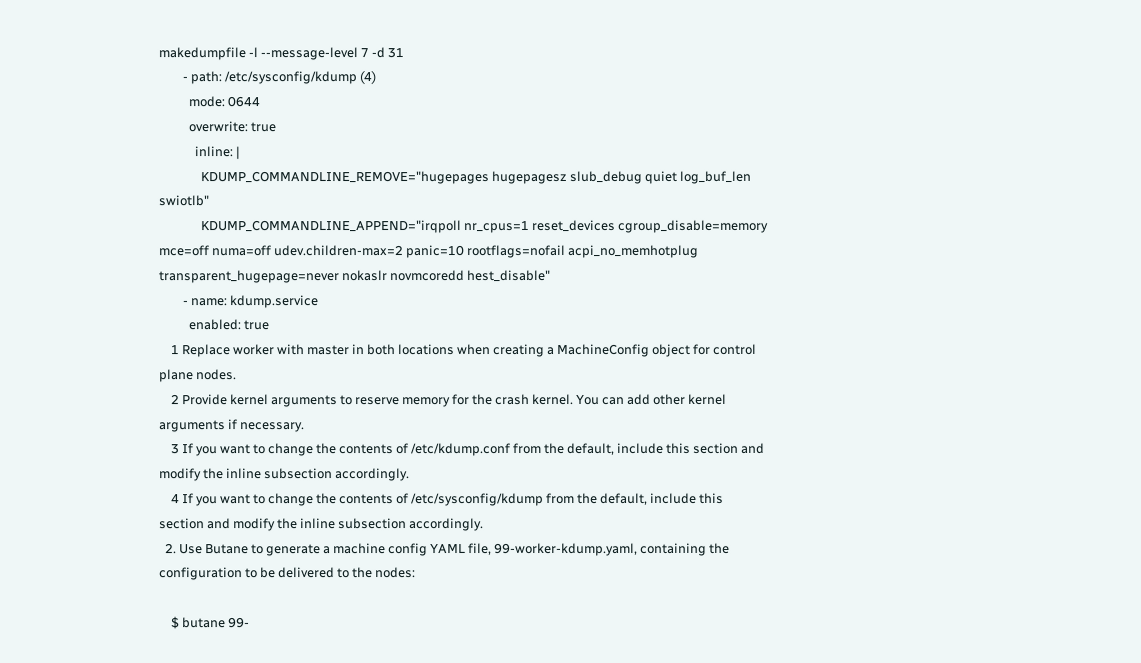makedumpfile -l --message-level 7 -d 31
        - path: /etc/sysconfig/kdump (4)
          mode: 0644
          overwrite: true
            inline: |
              KDUMP_COMMANDLINE_REMOVE="hugepages hugepagesz slub_debug quiet log_buf_len swiotlb"
              KDUMP_COMMANDLINE_APPEND="irqpoll nr_cpus=1 reset_devices cgroup_disable=memory mce=off numa=off udev.children-max=2 panic=10 rootflags=nofail acpi_no_memhotplug transparent_hugepage=never nokaslr novmcoredd hest_disable"
        - name: kdump.service
          enabled: true
    1 Replace worker with master in both locations when creating a MachineConfig object for control plane nodes.
    2 Provide kernel arguments to reserve memory for the crash kernel. You can add other kernel arguments if necessary.
    3 If you want to change the contents of /etc/kdump.conf from the default, include this section and modify the inline subsection accordingly.
    4 If you want to change the contents of /etc/sysconfig/kdump from the default, include this section and modify the inline subsection accordingly.
  2. Use Butane to generate a machine config YAML file, 99-worker-kdump.yaml, containing the configuration to be delivered to the nodes:

    $ butane 99-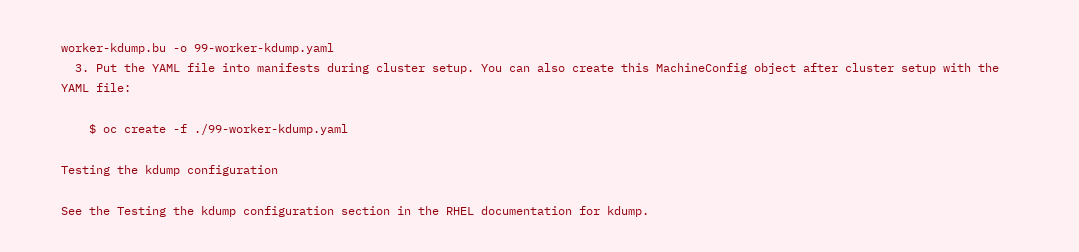worker-kdump.bu -o 99-worker-kdump.yaml
  3. Put the YAML file into manifests during cluster setup. You can also create this MachineConfig object after cluster setup with the YAML file:

    $ oc create -f ./99-worker-kdump.yaml

Testing the kdump configuration

See the Testing the kdump configuration section in the RHEL documentation for kdump.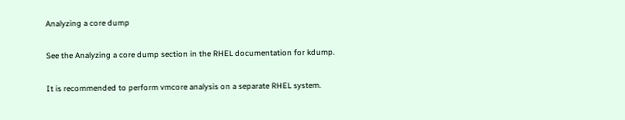Analyzing a core dump

See the Analyzing a core dump section in the RHEL documentation for kdump.

It is recommended to perform vmcore analysis on a separate RHEL system.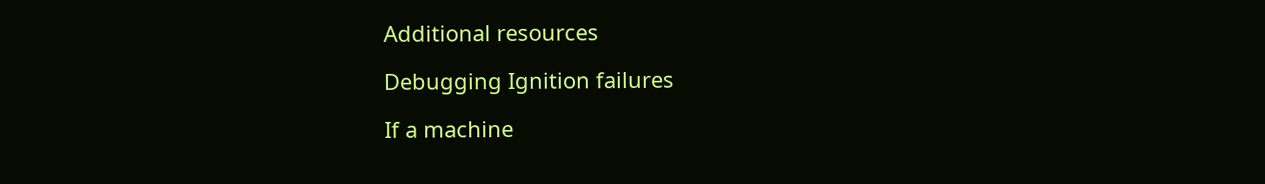Additional resources

Debugging Ignition failures

If a machine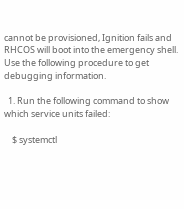cannot be provisioned, Ignition fails and RHCOS will boot into the emergency shell. Use the following procedure to get debugging information.

  1. Run the following command to show which service units failed:

    $ systemctl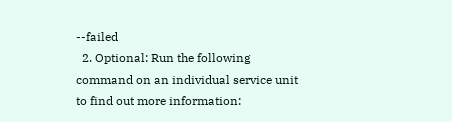--failed
  2. Optional: Run the following command on an individual service unit to find out more information: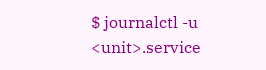$ journalctl -u <unit>.service